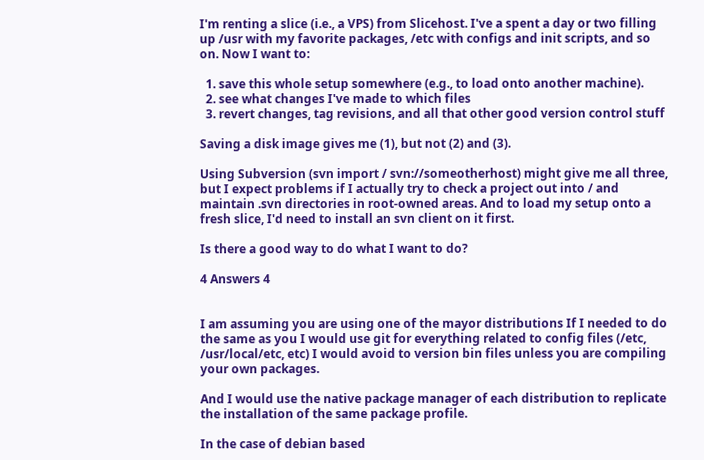I'm renting a slice (i.e., a VPS) from Slicehost. I've a spent a day or two filling up /usr with my favorite packages, /etc with configs and init scripts, and so on. Now I want to:

  1. save this whole setup somewhere (e.g., to load onto another machine).
  2. see what changes I've made to which files
  3. revert changes, tag revisions, and all that other good version control stuff

Saving a disk image gives me (1), but not (2) and (3).

Using Subversion (svn import / svn://someotherhost) might give me all three, but I expect problems if I actually try to check a project out into / and maintain .svn directories in root-owned areas. And to load my setup onto a fresh slice, I'd need to install an svn client on it first.

Is there a good way to do what I want to do?

4 Answers 4


I am assuming you are using one of the mayor distributions If I needed to do the same as you I would use git for everything related to config files (/etc, /usr/local/etc, etc) I would avoid to version bin files unless you are compiling your own packages.

And I would use the native package manager of each distribution to replicate the installation of the same package profile.

In the case of debian based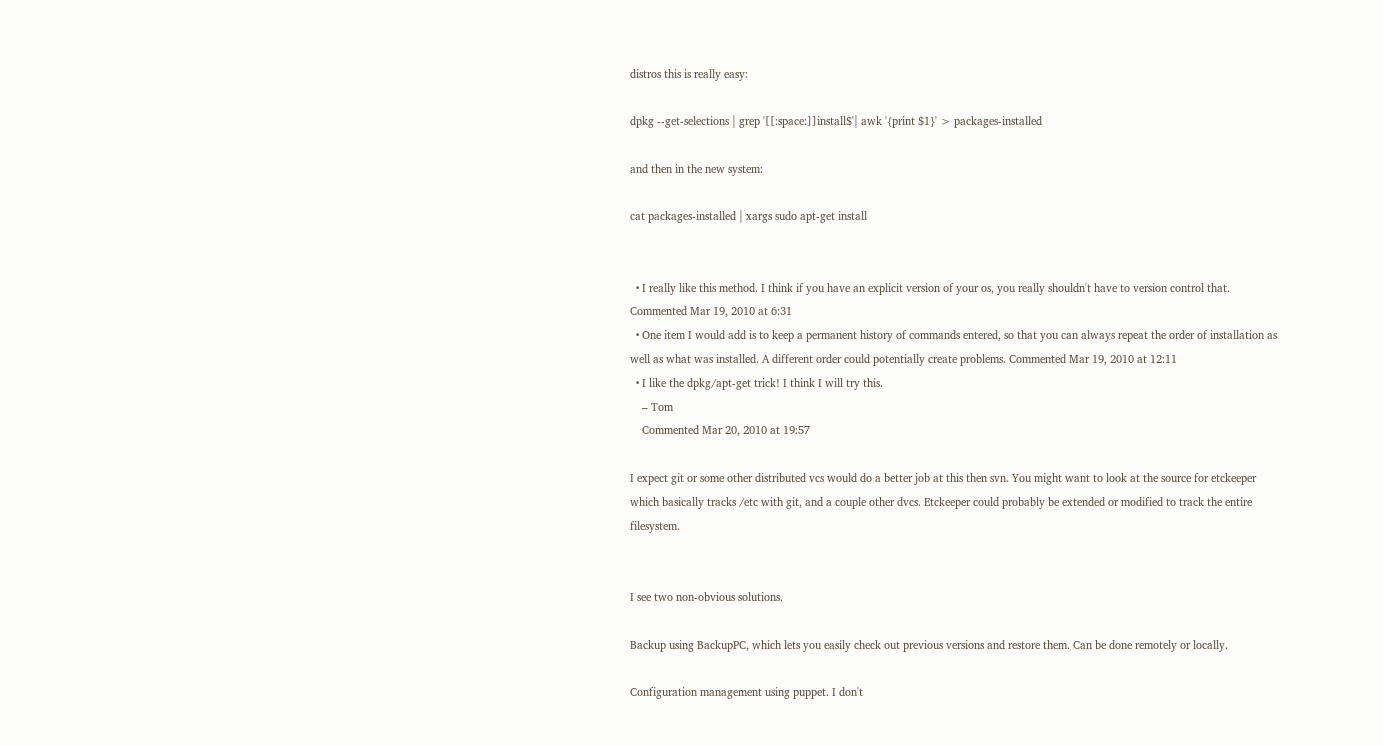distros this is really easy:

dpkg --get-selections | grep '[[:space:]]install$'| awk '{print $1}' > packages-installed

and then in the new system:

cat packages-installed | xargs sudo apt-get install


  • I really like this method. I think if you have an explicit version of your os, you really shouldn't have to version control that. Commented Mar 19, 2010 at 6:31
  • One item I would add is to keep a permanent history of commands entered, so that you can always repeat the order of installation as well as what was installed. A different order could potentially create problems. Commented Mar 19, 2010 at 12:11
  • I like the dpkg/apt-get trick! I think I will try this.
    – Tom
    Commented Mar 20, 2010 at 19:57

I expect git or some other distributed vcs would do a better job at this then svn. You might want to look at the source for etckeeper which basically tracks /etc with git, and a couple other dvcs. Etckeeper could probably be extended or modified to track the entire filesystem.


I see two non-obvious solutions.

Backup using BackupPC, which lets you easily check out previous versions and restore them. Can be done remotely or locally.

Configuration management using puppet. I don't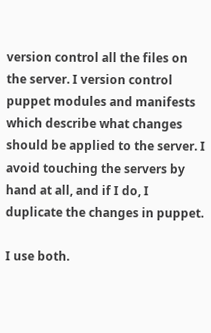version control all the files on the server. I version control puppet modules and manifests which describe what changes should be applied to the server. I avoid touching the servers by hand at all, and if I do, I duplicate the changes in puppet.

I use both.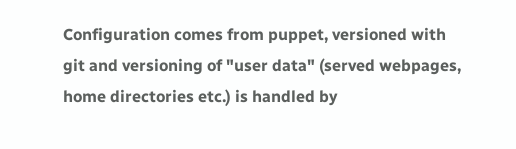Configuration comes from puppet, versioned with git and versioning of "user data" (served webpages, home directories etc.) is handled by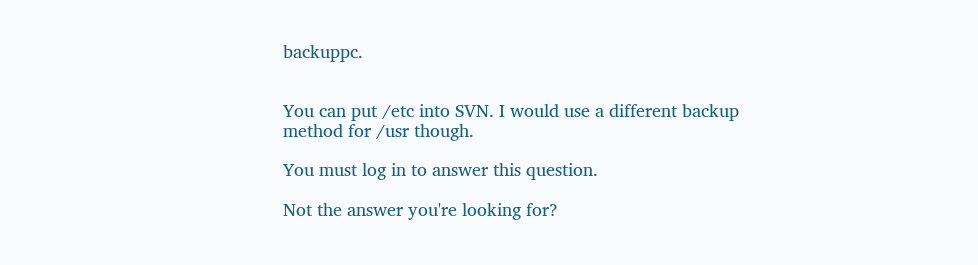backuppc.


You can put /etc into SVN. I would use a different backup method for /usr though.

You must log in to answer this question.

Not the answer you're looking for?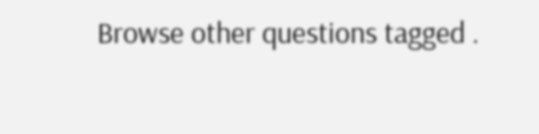Browse other questions tagged .